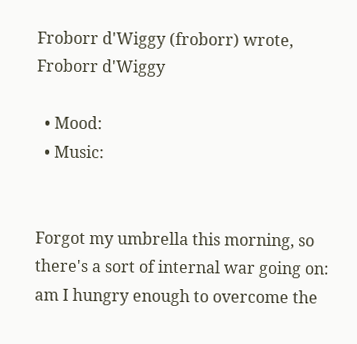Froborr d'Wiggy (froborr) wrote,
Froborr d'Wiggy

  • Mood:
  • Music:


Forgot my umbrella this morning, so there's a sort of internal war going on: am I hungry enough to overcome the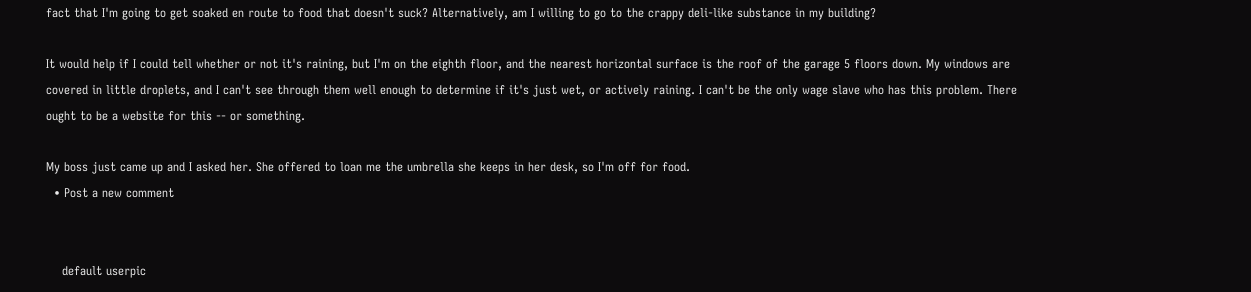fact that I'm going to get soaked en route to food that doesn't suck? Alternatively, am I willing to go to the crappy deli-like substance in my building?

It would help if I could tell whether or not it's raining, but I'm on the eighth floor, and the nearest horizontal surface is the roof of the garage 5 floors down. My windows are covered in little droplets, and I can't see through them well enough to determine if it's just wet, or actively raining. I can't be the only wage slave who has this problem. There ought to be a website for this -- or something.

My boss just came up and I asked her. She offered to loan me the umbrella she keeps in her desk, so I'm off for food.
  • Post a new comment


    default userpic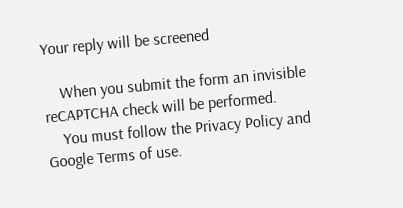Your reply will be screened

    When you submit the form an invisible reCAPTCHA check will be performed.
    You must follow the Privacy Policy and Google Terms of use.